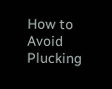How to Avoid Plucking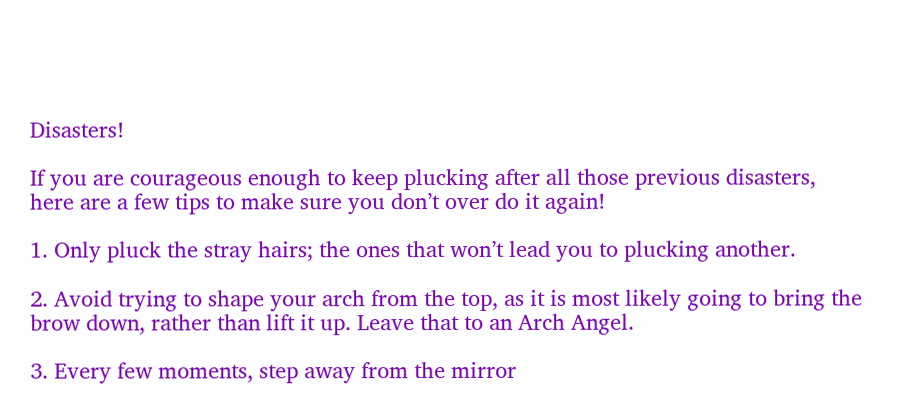Disasters!

If you are courageous enough to keep plucking after all those previous disasters, here are a few tips to make sure you don’t over do it again!

1. Only pluck the stray hairs; the ones that won’t lead you to plucking another.

2. Avoid trying to shape your arch from the top, as it is most likely going to bring the brow down, rather than lift it up. Leave that to an Arch Angel.

3. Every few moments, step away from the mirror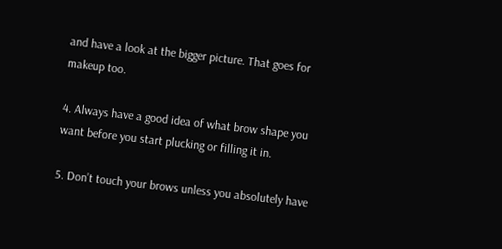and have a look at the bigger picture. That goes for makeup too.

4. Always have a good idea of what brow shape you want before you start plucking or filling it in.

5. Don’t touch your brows unless you absolutely have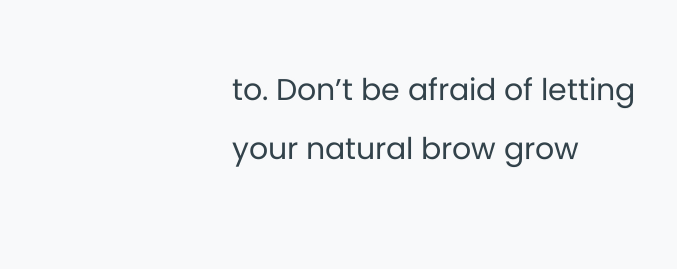to. Don’t be afraid of letting your natural brow grow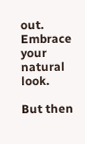out. Embrace your natural look.

But then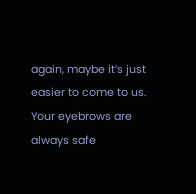again, maybe it’s just easier to come to us. Your eyebrows are always safe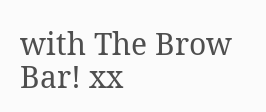with The Brow Bar! xx